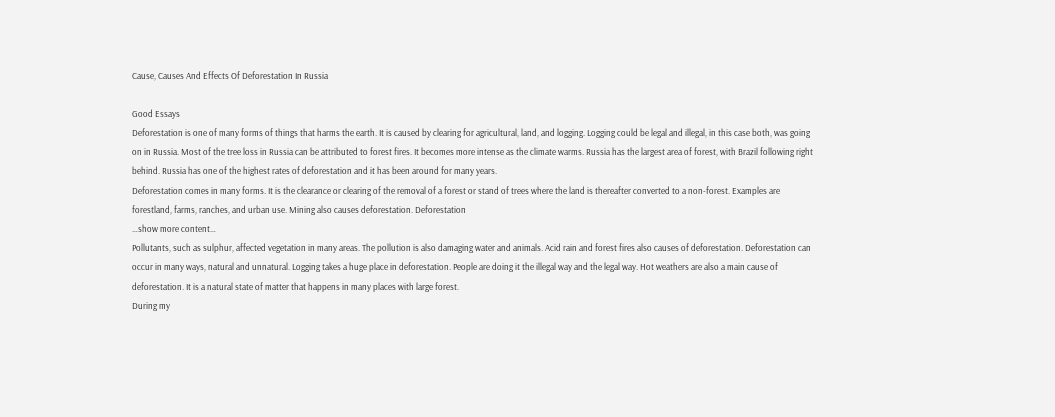Cause, Causes And Effects Of Deforestation In Russia

Good Essays
Deforestation is one of many forms of things that harms the earth. It is caused by clearing for agricultural, land, and logging. Logging could be legal and illegal, in this case both, was going on in Russia. Most of the tree loss in Russia can be attributed to forest fires. It becomes more intense as the climate warms. Russia has the largest area of forest, with Brazil following right behind. Russia has one of the highest rates of deforestation and it has been around for many years.
Deforestation comes in many forms. It is the clearance or clearing of the removal of a forest or stand of trees where the land is thereafter converted to a non-forest. Examples are forestland, farms, ranches, and urban use. Mining also causes deforestation. Deforestation
…show more content…
Pollutants, such as sulphur, affected vegetation in many areas. The pollution is also damaging water and animals. Acid rain and forest fires also causes of deforestation. Deforestation can occur in many ways, natural and unnatural. Logging takes a huge place in deforestation. People are doing it the illegal way and the legal way. Hot weathers are also a main cause of deforestation. It is a natural state of matter that happens in many places with large forest.
During my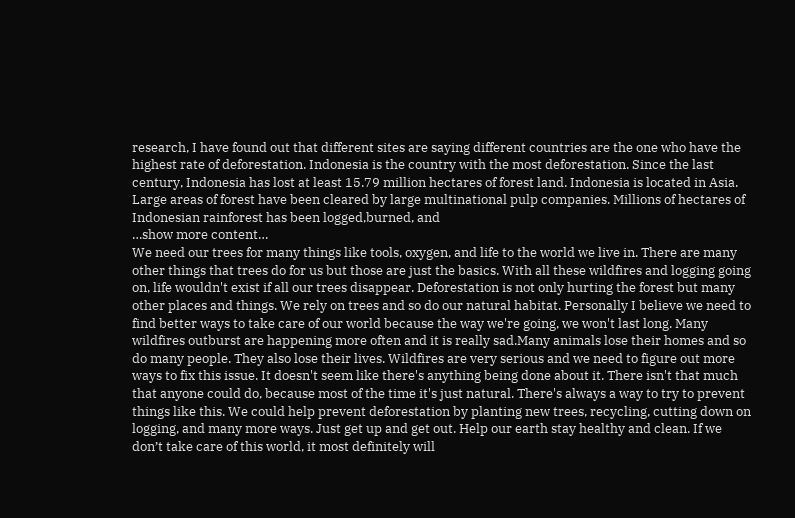research, I have found out that different sites are saying different countries are the one who have the highest rate of deforestation. Indonesia is the country with the most deforestation. Since the last century, Indonesia has lost at least 15.79 million hectares of forest land. Indonesia is located in Asia. Large areas of forest have been cleared by large multinational pulp companies. Millions of hectares of Indonesian rainforest has been logged,burned, and
…show more content…
We need our trees for many things like tools, oxygen, and life to the world we live in. There are many other things that trees do for us but those are just the basics. With all these wildfires and logging going on, life wouldn't exist if all our trees disappear. Deforestation is not only hurting the forest but many other places and things. We rely on trees and so do our natural habitat. Personally I believe we need to find better ways to take care of our world because the way we're going, we won't last long. Many wildfires outburst are happening more often and it is really sad.Many animals lose their homes and so do many people. They also lose their lives. Wildfires are very serious and we need to figure out more ways to fix this issue. It doesn't seem like there's anything being done about it. There isn't that much that anyone could do, because most of the time it's just natural. There's always a way to try to prevent things like this. We could help prevent deforestation by planting new trees, recycling, cutting down on logging, and many more ways. Just get up and get out. Help our earth stay healthy and clean. If we don’t take care of this world, it most definitely will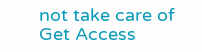not take care of
Get Access